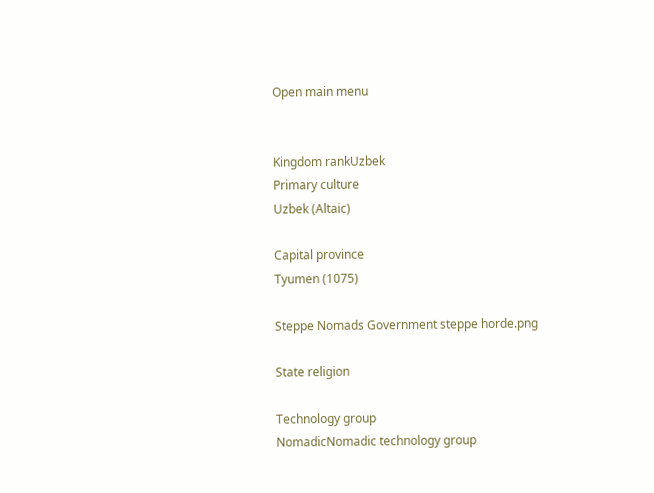Open main menu


Kingdom rankUzbek
Primary culture
Uzbek (Altaic)

Capital province
Tyumen (1075)

Steppe Nomads Government steppe horde.png

State religion

Technology group
NomadicNomadic technology group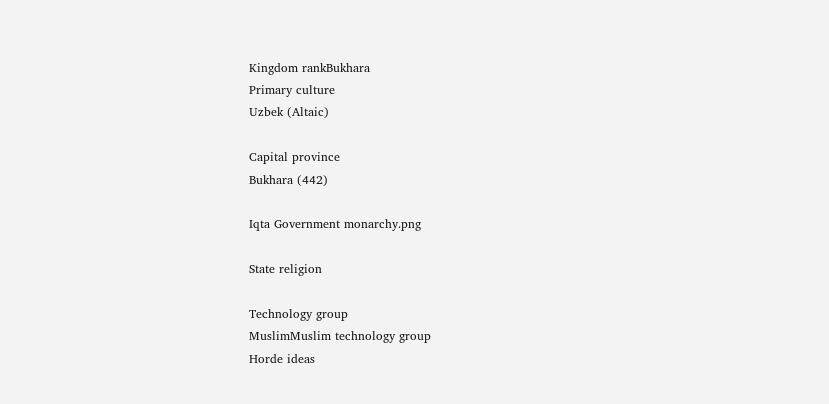Kingdom rankBukhara
Primary culture
Uzbek (Altaic)

Capital province
Bukhara (442)

Iqta Government monarchy.png

State religion

Technology group
MuslimMuslim technology group
Horde ideas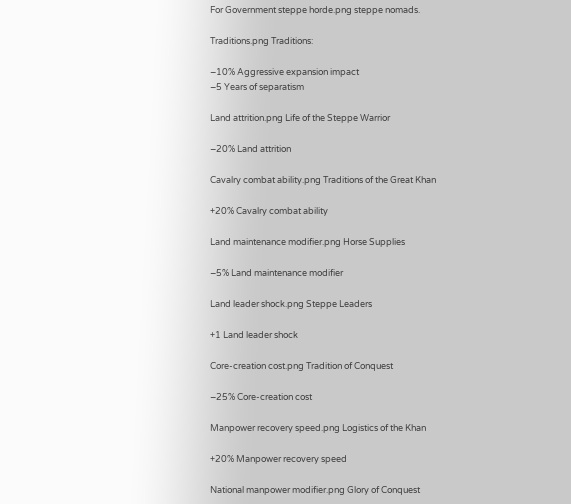For Government steppe horde.png steppe nomads.

Traditions.png Traditions:

−10% Aggressive expansion impact
−5 Years of separatism

Land attrition.png Life of the Steppe Warrior

−20% Land attrition

Cavalry combat ability.png Traditions of the Great Khan

+20% Cavalry combat ability

Land maintenance modifier.png Horse Supplies

−5% Land maintenance modifier

Land leader shock.png Steppe Leaders

+1 Land leader shock

Core-creation cost.png Tradition of Conquest

−25% Core-creation cost

Manpower recovery speed.png Logistics of the Khan

+20% Manpower recovery speed

National manpower modifier.png Glory of Conquest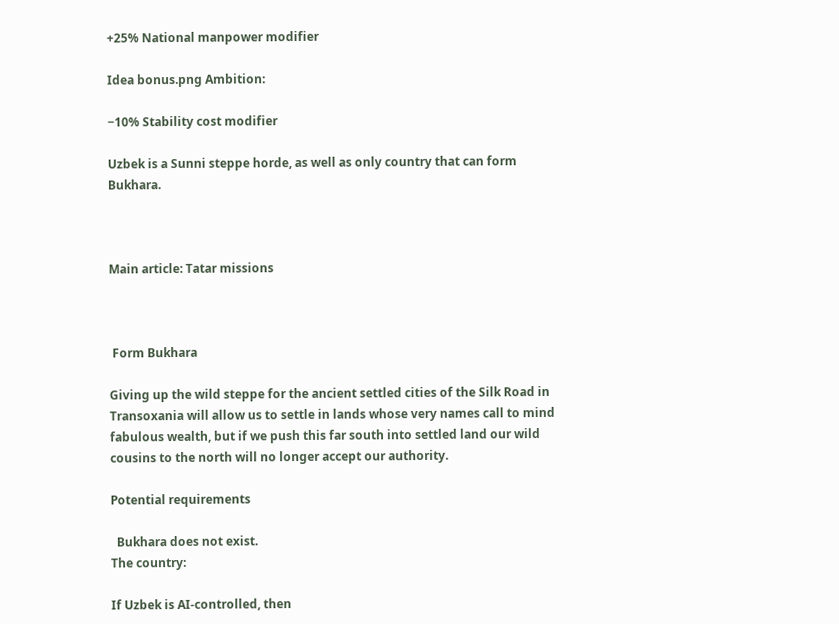+25% National manpower modifier

Idea bonus.png Ambition:

−10% Stability cost modifier

Uzbek is a Sunni steppe horde, as well as only country that can form Bukhara.



Main article: Tatar missions



 Form Bukhara

Giving up the wild steppe for the ancient settled cities of the Silk Road in Transoxania will allow us to settle in lands whose very names call to mind fabulous wealth, but if we push this far south into settled land our wild cousins to the north will no longer accept our authority.

Potential requirements

  Bukhara does not exist.
The country:

If Uzbek is AI-controlled, then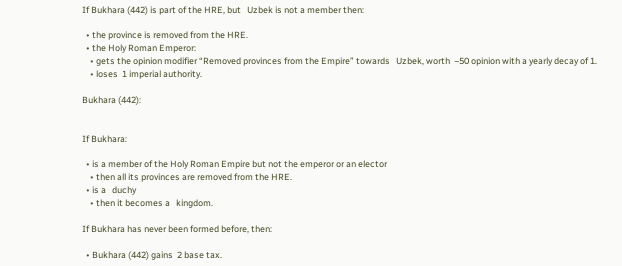If Bukhara (442) is part of the HRE, but   Uzbek is not a member then:

  • the province is removed from the HRE.
  • the Holy Roman Emperor:
    • gets the opinion modifier “Removed provinces from the Empire” towards   Uzbek, worth  −50 opinion with a yearly decay of 1.
    • loses  1 imperial authority.

Bukhara (442):


If Bukhara:

  • is a member of the Holy Roman Empire but not the emperor or an elector
    • then all its provinces are removed from the HRE.
  • is a   duchy
    • then it becomes a   kingdom.

If Bukhara has never been formed before, then:

  • Bukhara (442) gains  2 base tax.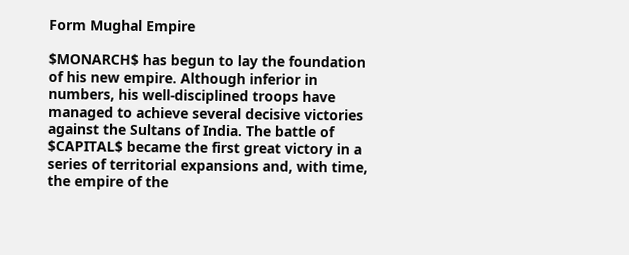Form Mughal Empire

$MONARCH$ has begun to lay the foundation of his new empire. Although inferior in numbers, his well-disciplined troops have managed to achieve several decisive victories against the Sultans of India. The battle of $CAPITAL$ became the first great victory in a series of territorial expansions and, with time, the empire of the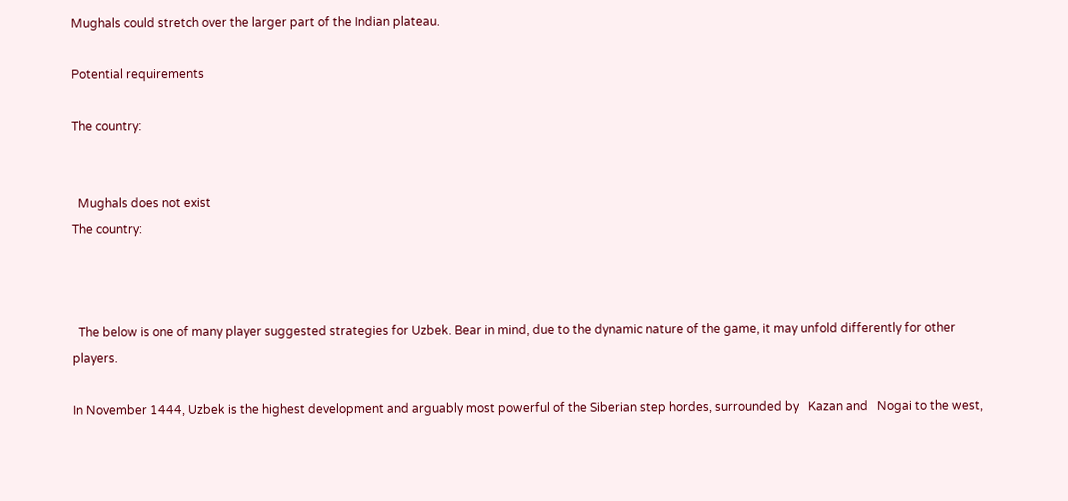Mughals could stretch over the larger part of the Indian plateau.

Potential requirements

The country:


  Mughals does not exist
The country:



  The below is one of many player suggested strategies for Uzbek. Bear in mind, due to the dynamic nature of the game, it may unfold differently for other players.

In November 1444, Uzbek is the highest development and arguably most powerful of the Siberian step hordes, surrounded by   Kazan and   Nogai to the west,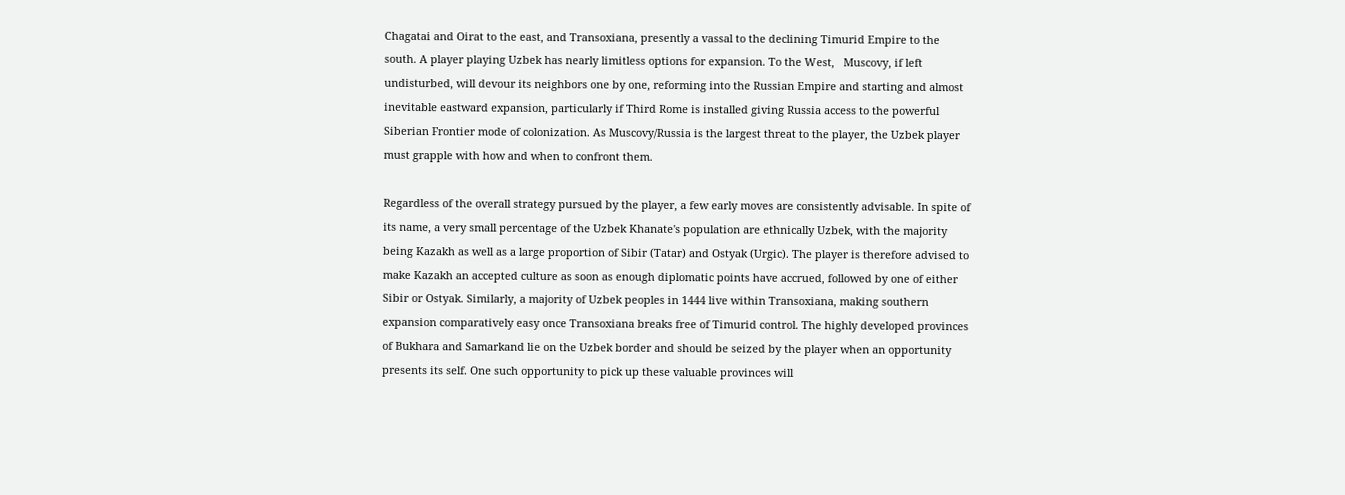Chagatai and Oirat to the east, and Transoxiana, presently a vassal to the declining Timurid Empire to the south. A player playing Uzbek has nearly limitless options for expansion. To the West,   Muscovy, if left undisturbed, will devour its neighbors one by one, reforming into the Russian Empire and starting and almost inevitable eastward expansion, particularly if Third Rome is installed giving Russia access to the powerful Siberian Frontier mode of colonization. As Muscovy/Russia is the largest threat to the player, the Uzbek player must grapple with how and when to confront them.

Regardless of the overall strategy pursued by the player, a few early moves are consistently advisable. In spite of its name, a very small percentage of the Uzbek Khanate's population are ethnically Uzbek, with the majority being Kazakh as well as a large proportion of Sibir (Tatar) and Ostyak (Urgic). The player is therefore advised to make Kazakh an accepted culture as soon as enough diplomatic points have accrued, followed by one of either Sibir or Ostyak. Similarly, a majority of Uzbek peoples in 1444 live within Transoxiana, making southern expansion comparatively easy once Transoxiana breaks free of Timurid control. The highly developed provinces of Bukhara and Samarkand lie on the Uzbek border and should be seized by the player when an opportunity presents its self. One such opportunity to pick up these valuable provinces will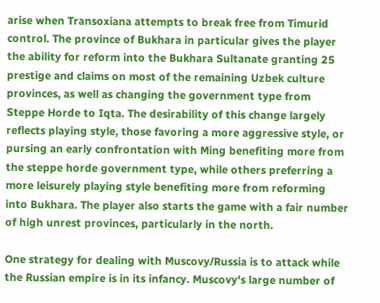arise when Transoxiana attempts to break free from Timurid control. The province of Bukhara in particular gives the player the ability for reform into the Bukhara Sultanate granting 25 prestige and claims on most of the remaining Uzbek culture provinces, as well as changing the government type from Steppe Horde to Iqta. The desirability of this change largely reflects playing style, those favoring a more aggressive style, or pursing an early confrontation with Ming benefiting more from the steppe horde government type, while others preferring a more leisurely playing style benefiting more from reforming into Bukhara. The player also starts the game with a fair number of high unrest provinces, particularly in the north.

One strategy for dealing with Muscovy/Russia is to attack while the Russian empire is in its infancy. Muscovy's large number of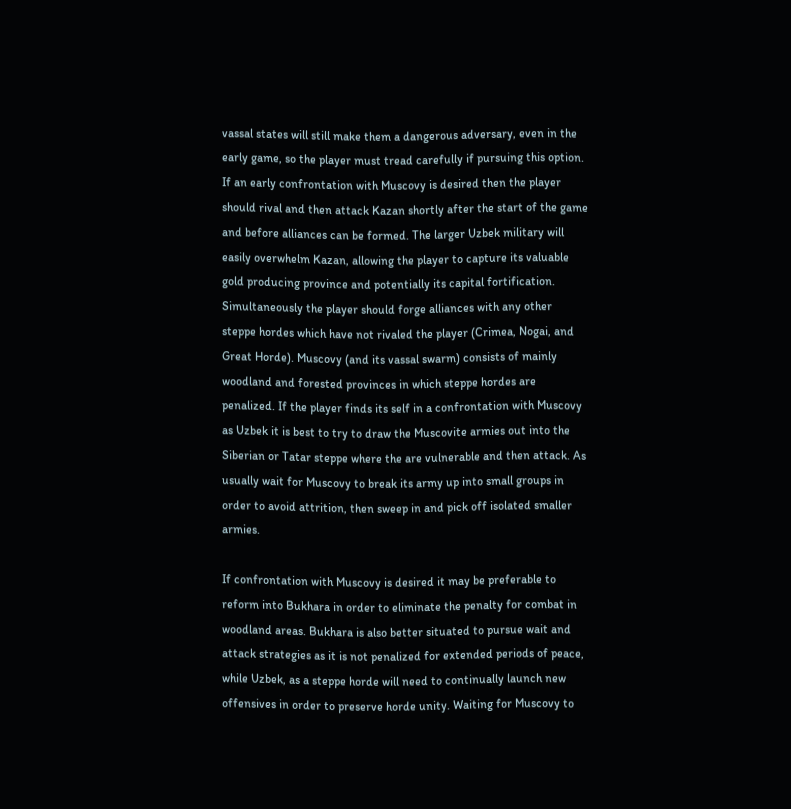vassal states will still make them a dangerous adversary, even in the early game, so the player must tread carefully if pursuing this option. If an early confrontation with Muscovy is desired then the player should rival and then attack Kazan shortly after the start of the game and before alliances can be formed. The larger Uzbek military will easily overwhelm Kazan, allowing the player to capture its valuable gold producing province and potentially its capital fortification. Simultaneously the player should forge alliances with any other steppe hordes which have not rivaled the player (Crimea, Nogai, and Great Horde). Muscovy (and its vassal swarm) consists of mainly woodland and forested provinces in which steppe hordes are penalized. If the player finds its self in a confrontation with Muscovy as Uzbek it is best to try to draw the Muscovite armies out into the Siberian or Tatar steppe where the are vulnerable and then attack. As usually wait for Muscovy to break its army up into small groups in order to avoid attrition, then sweep in and pick off isolated smaller armies.

If confrontation with Muscovy is desired it may be preferable to reform into Bukhara in order to eliminate the penalty for combat in woodland areas. Bukhara is also better situated to pursue wait and attack strategies as it is not penalized for extended periods of peace, while Uzbek, as a steppe horde will need to continually launch new offensives in order to preserve horde unity. Waiting for Muscovy to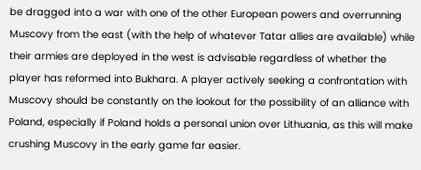be dragged into a war with one of the other European powers and overrunning Muscovy from the east (with the help of whatever Tatar allies are available) while their armies are deployed in the west is advisable regardless of whether the player has reformed into Bukhara. A player actively seeking a confrontation with Muscovy should be constantly on the lookout for the possibility of an alliance with Poland, especially if Poland holds a personal union over Lithuania, as this will make crushing Muscovy in the early game far easier.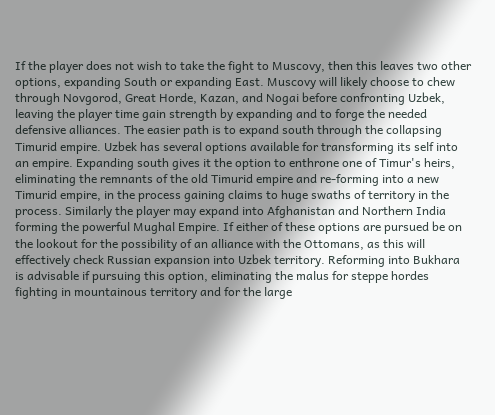If the player does not wish to take the fight to Muscovy, then this leaves two other options, expanding South or expanding East. Muscovy will likely choose to chew through Novgorod, Great Horde, Kazan, and Nogai before confronting Uzbek, leaving the player time gain strength by expanding and to forge the needed defensive alliances. The easier path is to expand south through the collapsing Timurid empire. Uzbek has several options available for transforming its self into an empire. Expanding south gives it the option to enthrone one of Timur's heirs, eliminating the remnants of the old Timurid empire and re-forming into a new Timurid empire, in the process gaining claims to huge swaths of territory in the process. Similarly the player may expand into Afghanistan and Northern India forming the powerful Mughal Empire. If either of these options are pursued be on the lookout for the possibility of an alliance with the Ottomans, as this will effectively check Russian expansion into Uzbek territory. Reforming into Bukhara is advisable if pursuing this option, eliminating the malus for steppe hordes fighting in mountainous territory and for the large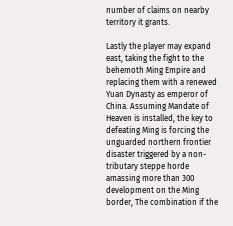number of claims on nearby territory it grants.

Lastly the player may expand east, taking the fight to the behemoth Ming Empire and replacing them with a renewed Yuan Dynasty as emperor of China. Assuming Mandate of Heaven is installed, the key to defeating Ming is forcing the unguarded northern frontier disaster triggered by a non-tributary steppe horde amassing more than 300 development on the Ming border, The combination if the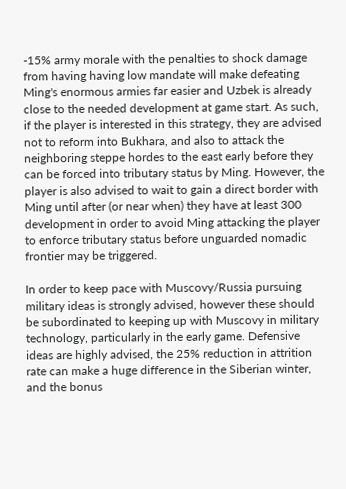-15% army morale with the penalties to shock damage from having having low mandate will make defeating Ming's enormous armies far easier and Uzbek is already close to the needed development at game start. As such, if the player is interested in this strategy, they are advised not to reform into Bukhara, and also to attack the neighboring steppe hordes to the east early before they can be forced into tributary status by Ming. However, the player is also advised to wait to gain a direct border with Ming until after (or near when) they have at least 300 development in order to avoid Ming attacking the player to enforce tributary status before unguarded nomadic frontier may be triggered.

In order to keep pace with Muscovy/Russia pursuing military ideas is strongly advised, however these should be subordinated to keeping up with Muscovy in military technology, particularly in the early game. Defensive ideas are highly advised, the 25% reduction in attrition rate can make a huge difference in the Siberian winter, and the bonus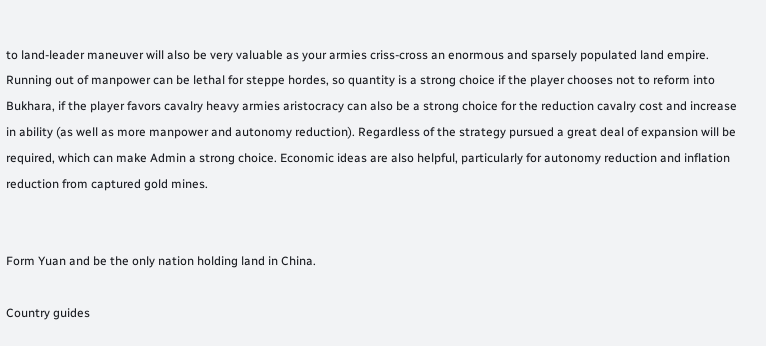to land-leader maneuver will also be very valuable as your armies criss-cross an enormous and sparsely populated land empire. Running out of manpower can be lethal for steppe hordes, so quantity is a strong choice if the player chooses not to reform into Bukhara, if the player favors cavalry heavy armies aristocracy can also be a strong choice for the reduction cavalry cost and increase in ability (as well as more manpower and autonomy reduction). Regardless of the strategy pursued a great deal of expansion will be required, which can make Admin a strong choice. Economic ideas are also helpful, particularly for autonomy reduction and inflation reduction from captured gold mines.


Form Yuan and be the only nation holding land in China.

Country guides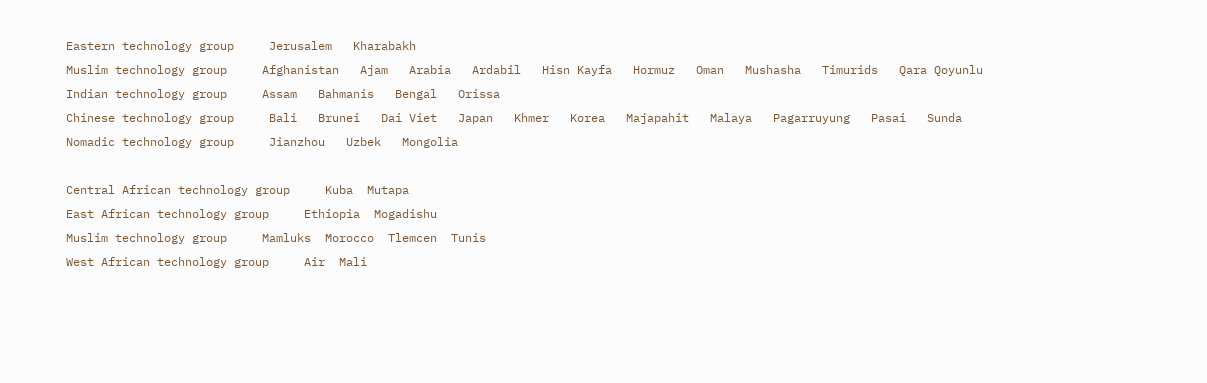Eastern technology group     Jerusalem   Kharabakh
Muslim technology group     Afghanistan   Ajam   Arabia   Ardabil   Hisn Kayfa   Hormuz   Oman   Mushasha   Timurids   Qara Qoyunlu
Indian technology group     Assam   Bahmanis   Bengal   Orissa
Chinese technology group     Bali   Brunei   Dai Viet   Japan   Khmer   Korea   Majapahit   Malaya   Pagarruyung   Pasai   Sunda
Nomadic technology group     Jianzhou   Uzbek   Mongolia

Central African technology group     Kuba  Mutapa
East African technology group     Ethiopia  Mogadishu
Muslim technology group     Mamluks  Morocco  Tlemcen  Tunis
West African technology group     Air  Mali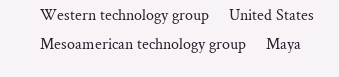Western technology group     United States
Mesoamerican technology group     Maya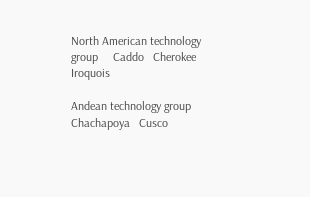North American technology group     Caddo   Cherokee   Iroquois

Andean technology group     Chachapoya   Cusco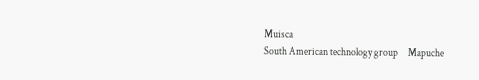Muisca
South American technology group     Mapuche